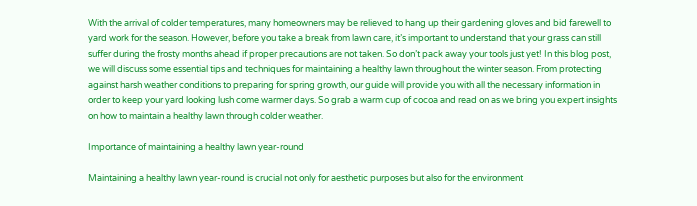With the arrival of colder temperatures, many homeowners may be relieved to hang up their gardening gloves and bid farewell to yard work for the season. However, before you take a break from lawn care, it’s important to understand that your grass can still suffer during the frosty months ahead if proper precautions are not taken. So don’t pack away your tools just yet! In this blog post, we will discuss some essential tips and techniques for maintaining a healthy lawn throughout the winter season. From protecting against harsh weather conditions to preparing for spring growth, our guide will provide you with all the necessary information in order to keep your yard looking lush come warmer days. So grab a warm cup of cocoa and read on as we bring you expert insights on how to maintain a healthy lawn through colder weather.

Importance of maintaining a healthy lawn year-round

Maintaining a healthy lawn year-round is crucial not only for aesthetic purposes but also for the environment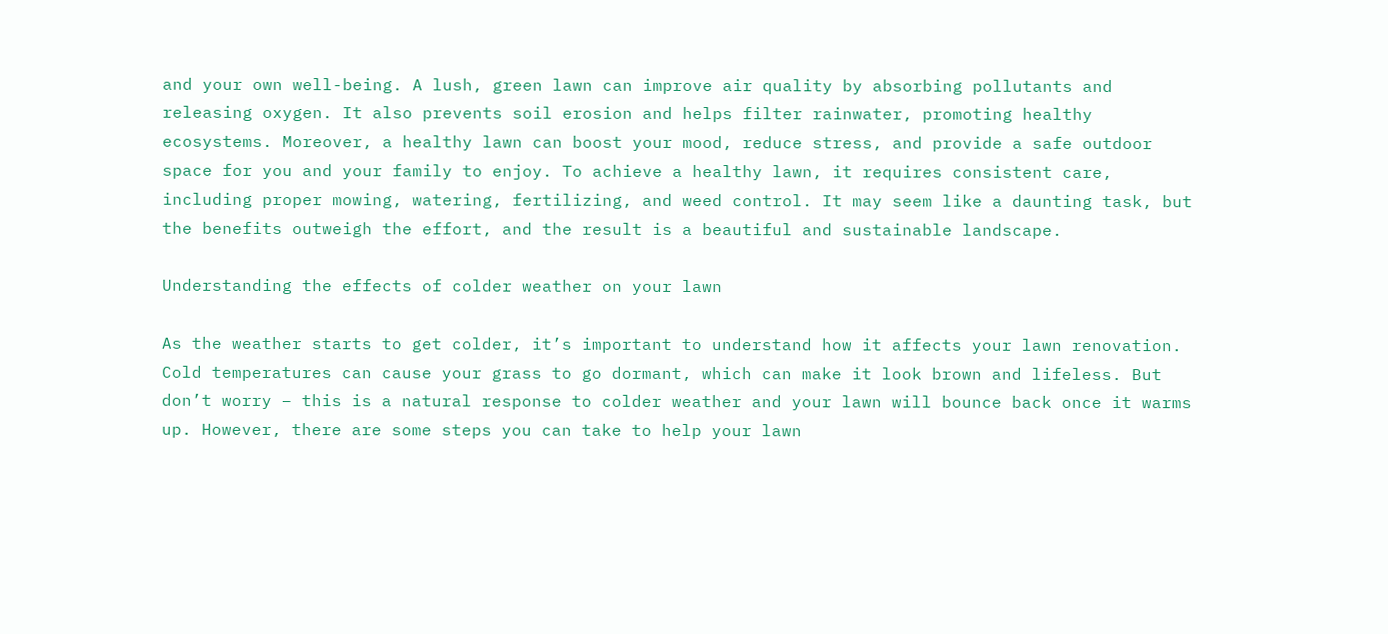and your own well-being. A lush, green lawn can improve air quality by absorbing pollutants and releasing oxygen. It also prevents soil erosion and helps filter rainwater, promoting healthy ecosystems. Moreover, a healthy lawn can boost your mood, reduce stress, and provide a safe outdoor space for you and your family to enjoy. To achieve a healthy lawn, it requires consistent care, including proper mowing, watering, fertilizing, and weed control. It may seem like a daunting task, but the benefits outweigh the effort, and the result is a beautiful and sustainable landscape.

Understanding the effects of colder weather on your lawn

As the weather starts to get colder, it’s important to understand how it affects your lawn renovation. Cold temperatures can cause your grass to go dormant, which can make it look brown and lifeless. But don’t worry – this is a natural response to colder weather and your lawn will bounce back once it warms up. However, there are some steps you can take to help your lawn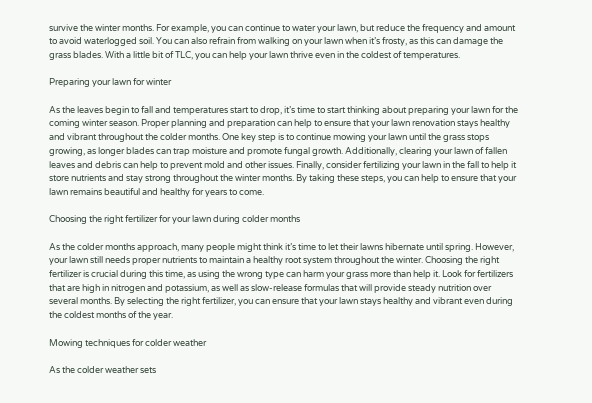survive the winter months. For example, you can continue to water your lawn, but reduce the frequency and amount to avoid waterlogged soil. You can also refrain from walking on your lawn when it’s frosty, as this can damage the grass blades. With a little bit of TLC, you can help your lawn thrive even in the coldest of temperatures.

Preparing your lawn for winter

As the leaves begin to fall and temperatures start to drop, it’s time to start thinking about preparing your lawn for the coming winter season. Proper planning and preparation can help to ensure that your lawn renovation stays healthy and vibrant throughout the colder months. One key step is to continue mowing your lawn until the grass stops growing, as longer blades can trap moisture and promote fungal growth. Additionally, clearing your lawn of fallen leaves and debris can help to prevent mold and other issues. Finally, consider fertilizing your lawn in the fall to help it store nutrients and stay strong throughout the winter months. By taking these steps, you can help to ensure that your lawn remains beautiful and healthy for years to come.

Choosing the right fertilizer for your lawn during colder months

As the colder months approach, many people might think it’s time to let their lawns hibernate until spring. However, your lawn still needs proper nutrients to maintain a healthy root system throughout the winter. Choosing the right fertilizer is crucial during this time, as using the wrong type can harm your grass more than help it. Look for fertilizers that are high in nitrogen and potassium, as well as slow-release formulas that will provide steady nutrition over several months. By selecting the right fertilizer, you can ensure that your lawn stays healthy and vibrant even during the coldest months of the year.

Mowing techniques for colder weather

As the colder weather sets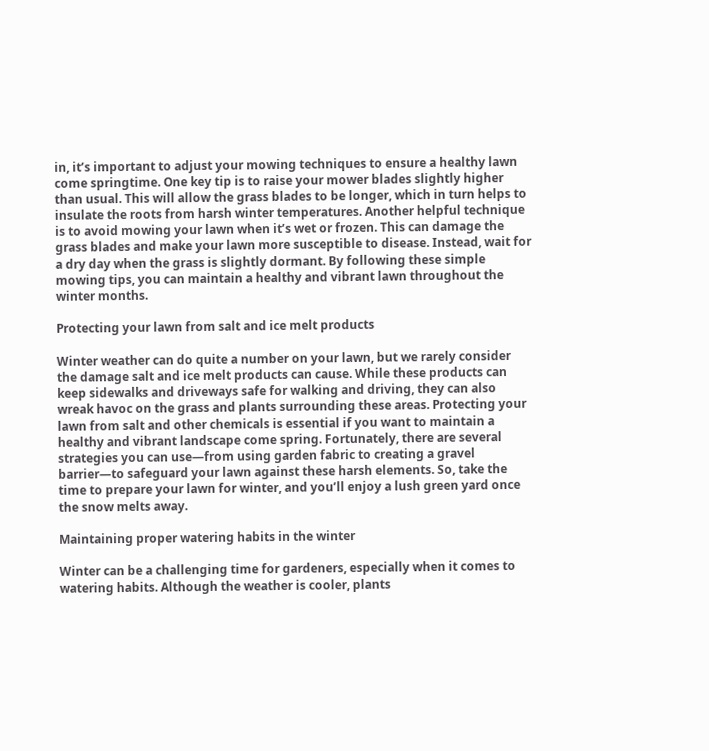in, it’s important to adjust your mowing techniques to ensure a healthy lawn come springtime. One key tip is to raise your mower blades slightly higher than usual. This will allow the grass blades to be longer, which in turn helps to insulate the roots from harsh winter temperatures. Another helpful technique is to avoid mowing your lawn when it’s wet or frozen. This can damage the grass blades and make your lawn more susceptible to disease. Instead, wait for a dry day when the grass is slightly dormant. By following these simple mowing tips, you can maintain a healthy and vibrant lawn throughout the winter months.

Protecting your lawn from salt and ice melt products

Winter weather can do quite a number on your lawn, but we rarely consider the damage salt and ice melt products can cause. While these products can keep sidewalks and driveways safe for walking and driving, they can also wreak havoc on the grass and plants surrounding these areas. Protecting your lawn from salt and other chemicals is essential if you want to maintain a healthy and vibrant landscape come spring. Fortunately, there are several strategies you can use—from using garden fabric to creating a gravel barrier—to safeguard your lawn against these harsh elements. So, take the time to prepare your lawn for winter, and you’ll enjoy a lush green yard once the snow melts away.

Maintaining proper watering habits in the winter

Winter can be a challenging time for gardeners, especially when it comes to watering habits. Although the weather is cooler, plants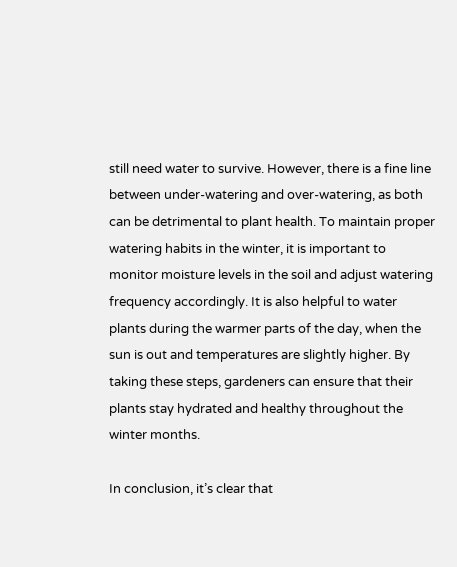still need water to survive. However, there is a fine line between under-watering and over-watering, as both can be detrimental to plant health. To maintain proper watering habits in the winter, it is important to monitor moisture levels in the soil and adjust watering frequency accordingly. It is also helpful to water plants during the warmer parts of the day, when the sun is out and temperatures are slightly higher. By taking these steps, gardeners can ensure that their plants stay hydrated and healthy throughout the winter months.

In conclusion, it’s clear that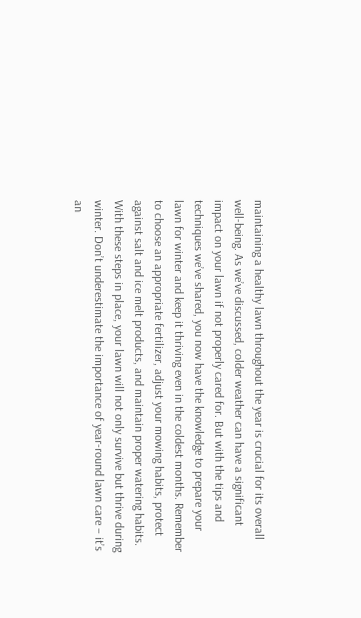maintaining a healthy lawn throughout the year is crucial for its overall well-being. As we’ve discussed, colder weather can have a significant impact on your lawn if not properly cared for. But with the tips and techniques we’ve shared, you now have the knowledge to prepare your lawn for winter and keep it thriving even in the coldest months. Remember to choose an appropriate fertilizer, adjust your mowing habits, protect against salt and ice melt products, and maintain proper watering habits. With these steps in place, your lawn will not only survive but thrive during winter. Don’t underestimate the importance of year-round lawn care – it’s an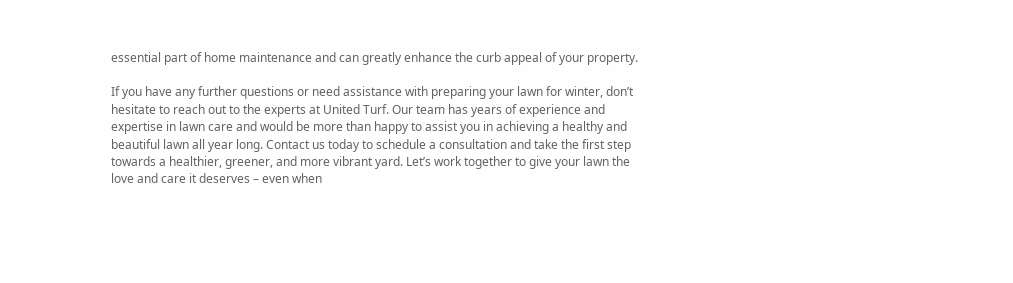essential part of home maintenance and can greatly enhance the curb appeal of your property.

If you have any further questions or need assistance with preparing your lawn for winter, don’t hesitate to reach out to the experts at United Turf. Our team has years of experience and expertise in lawn care and would be more than happy to assist you in achieving a healthy and beautiful lawn all year long. Contact us today to schedule a consultation and take the first step towards a healthier, greener, and more vibrant yard. Let’s work together to give your lawn the love and care it deserves – even when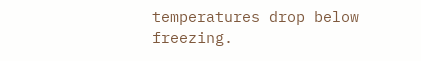temperatures drop below freezing.